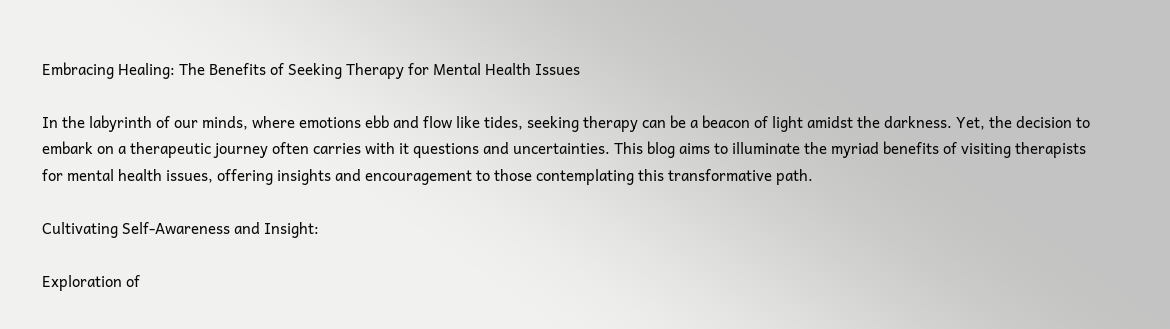Embracing Healing: The Benefits of Seeking Therapy for Mental Health Issues

In the labyrinth of our minds, where emotions ebb and flow like tides, seeking therapy can be a beacon of light amidst the darkness. Yet, the decision to embark on a therapeutic journey often carries with it questions and uncertainties. This blog aims to illuminate the myriad benefits of visiting therapists for mental health issues, offering insights and encouragement to those contemplating this transformative path.

Cultivating Self-Awareness and Insight:

Exploration of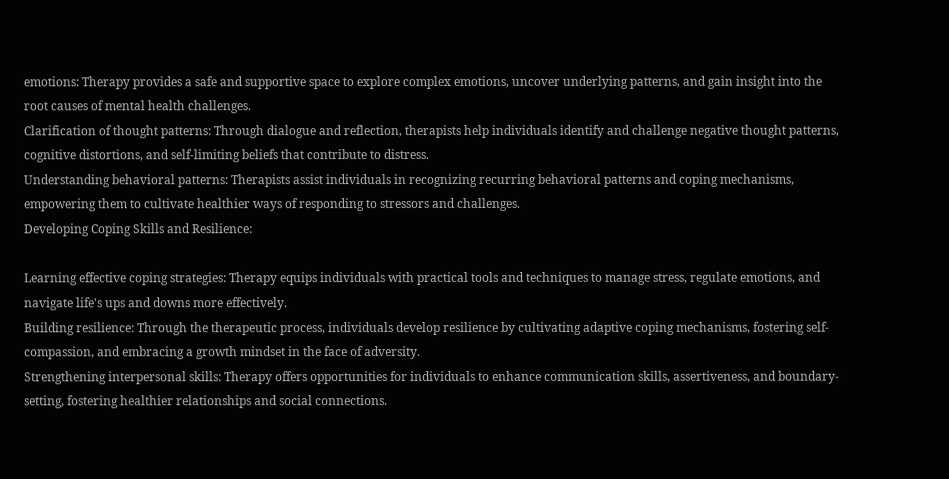emotions: Therapy provides a safe and supportive space to explore complex emotions, uncover underlying patterns, and gain insight into the root causes of mental health challenges.
Clarification of thought patterns: Through dialogue and reflection, therapists help individuals identify and challenge negative thought patterns, cognitive distortions, and self-limiting beliefs that contribute to distress.
Understanding behavioral patterns: Therapists assist individuals in recognizing recurring behavioral patterns and coping mechanisms, empowering them to cultivate healthier ways of responding to stressors and challenges.
Developing Coping Skills and Resilience:

Learning effective coping strategies: Therapy equips individuals with practical tools and techniques to manage stress, regulate emotions, and navigate life's ups and downs more effectively.
Building resilience: Through the therapeutic process, individuals develop resilience by cultivating adaptive coping mechanisms, fostering self-compassion, and embracing a growth mindset in the face of adversity.
Strengthening interpersonal skills: Therapy offers opportunities for individuals to enhance communication skills, assertiveness, and boundary-setting, fostering healthier relationships and social connections.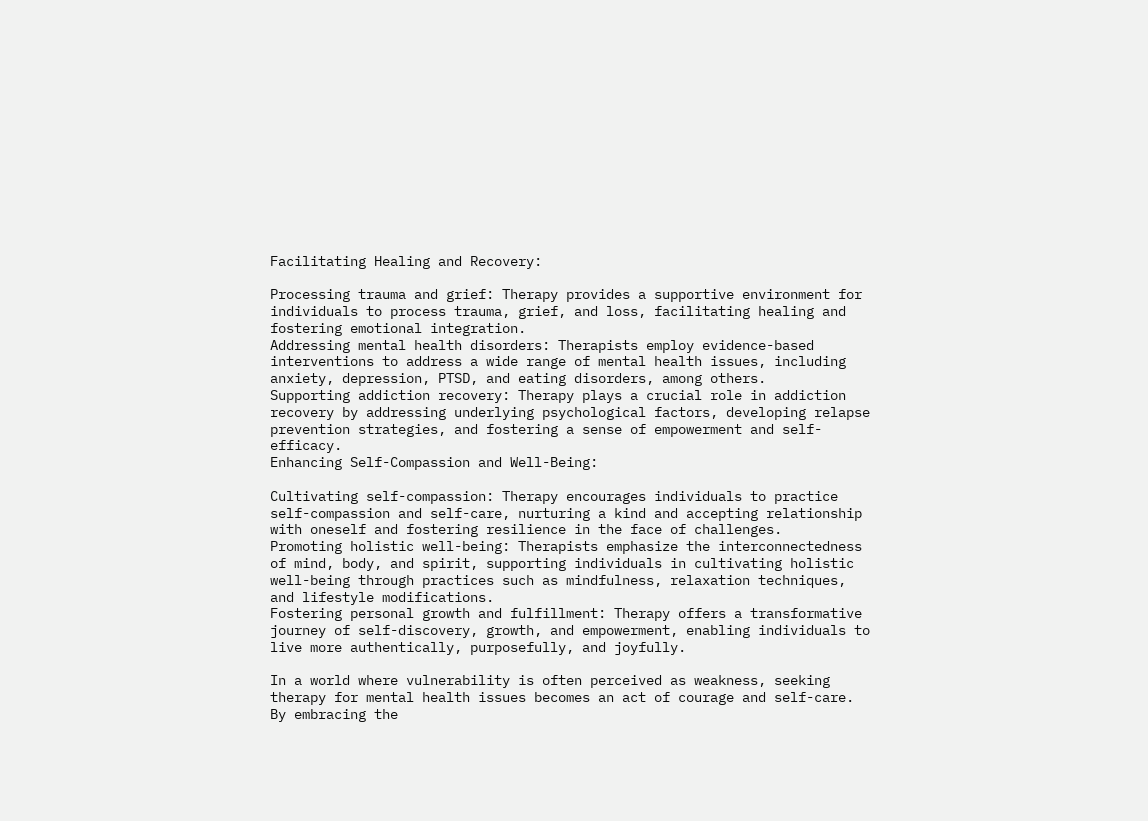Facilitating Healing and Recovery:

Processing trauma and grief: Therapy provides a supportive environment for individuals to process trauma, grief, and loss, facilitating healing and fostering emotional integration.
Addressing mental health disorders: Therapists employ evidence-based interventions to address a wide range of mental health issues, including anxiety, depression, PTSD, and eating disorders, among others.
Supporting addiction recovery: Therapy plays a crucial role in addiction recovery by addressing underlying psychological factors, developing relapse prevention strategies, and fostering a sense of empowerment and self-efficacy.
Enhancing Self-Compassion and Well-Being:

Cultivating self-compassion: Therapy encourages individuals to practice self-compassion and self-care, nurturing a kind and accepting relationship with oneself and fostering resilience in the face of challenges.
Promoting holistic well-being: Therapists emphasize the interconnectedness of mind, body, and spirit, supporting individuals in cultivating holistic well-being through practices such as mindfulness, relaxation techniques, and lifestyle modifications.
Fostering personal growth and fulfillment: Therapy offers a transformative journey of self-discovery, growth, and empowerment, enabling individuals to live more authentically, purposefully, and joyfully.

In a world where vulnerability is often perceived as weakness, seeking therapy for mental health issues becomes an act of courage and self-care. By embracing the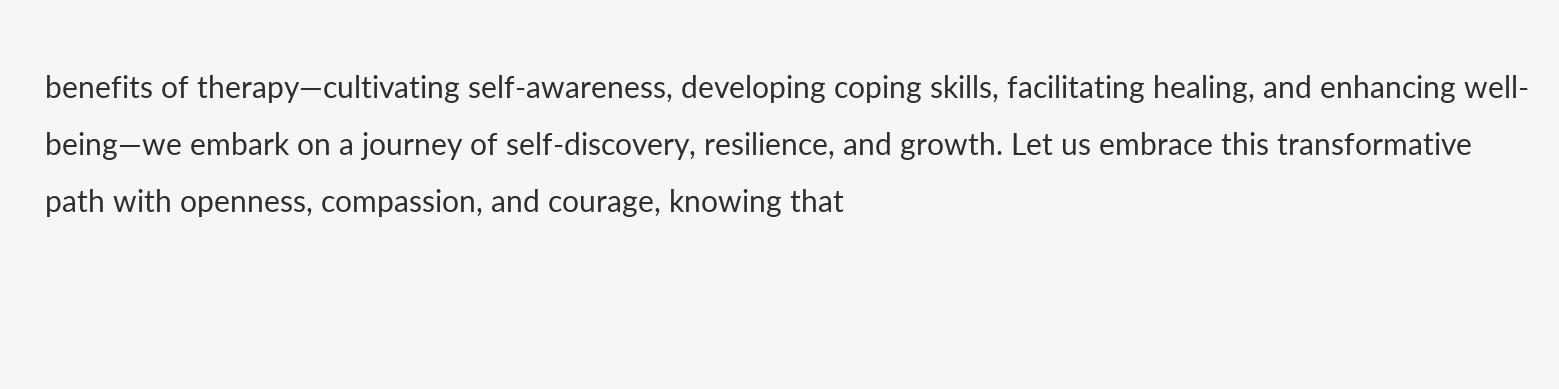benefits of therapy—cultivating self-awareness, developing coping skills, facilitating healing, and enhancing well-being—we embark on a journey of self-discovery, resilience, and growth. Let us embrace this transformative path with openness, compassion, and courage, knowing that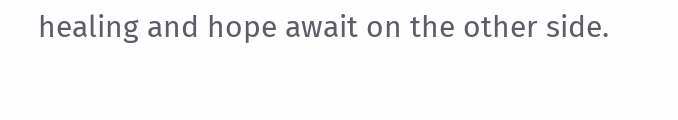healing and hope await on the other side.